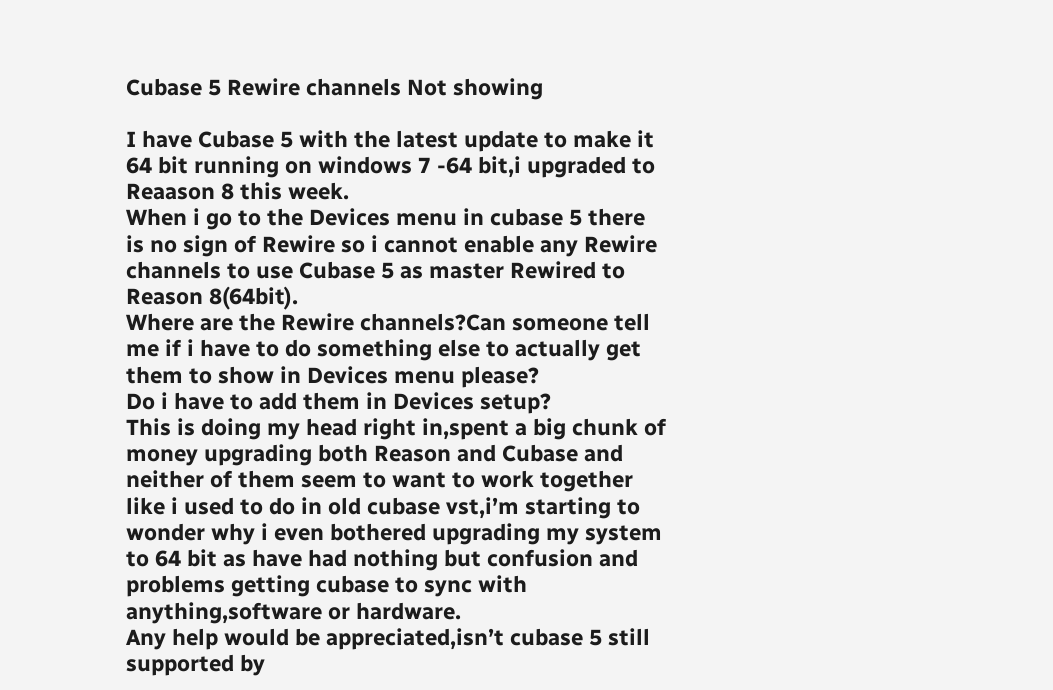Cubase 5 Rewire channels Not showing

I have Cubase 5 with the latest update to make it 64 bit running on windows 7 -64 bit,i upgraded to Reaason 8 this week.
When i go to the Devices menu in cubase 5 there is no sign of Rewire so i cannot enable any Rewire channels to use Cubase 5 as master Rewired to Reason 8(64bit).
Where are the Rewire channels?Can someone tell me if i have to do something else to actually get them to show in Devices menu please?
Do i have to add them in Devices setup?
This is doing my head right in,spent a big chunk of money upgrading both Reason and Cubase and neither of them seem to want to work together like i used to do in old cubase vst,i’m starting to wonder why i even bothered upgrading my system to 64 bit as have had nothing but confusion and problems getting cubase to sync with anything,software or hardware.
Any help would be appreciated,isn’t cubase 5 still supported by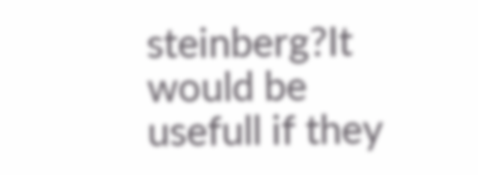steinberg?It would be usefull if they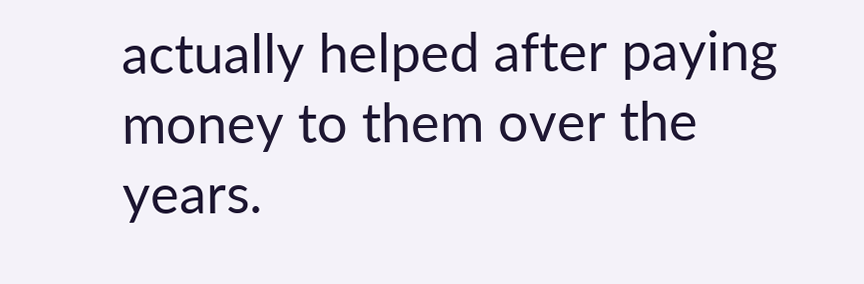actually helped after paying money to them over the years.